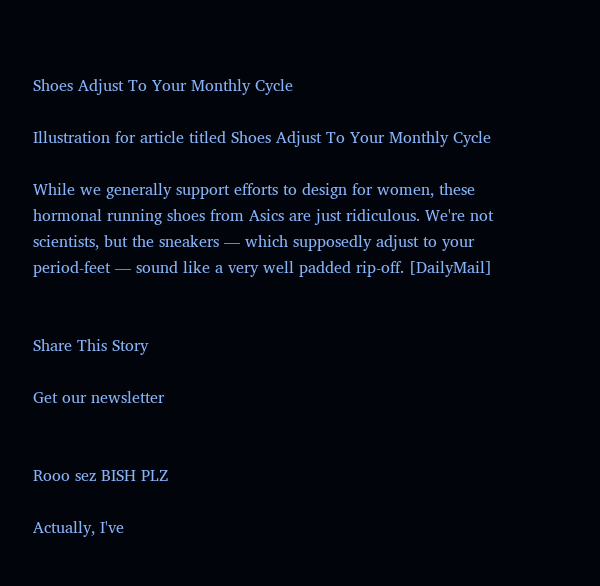Shoes Adjust To Your Monthly Cycle

Illustration for article titled Shoes Adjust To Your Monthly Cycle

While we generally support efforts to design for women, these hormonal running shoes from Asics are just ridiculous. We're not scientists, but the sneakers — which supposedly adjust to your period-feet — sound like a very well padded rip-off. [DailyMail]


Share This Story

Get our newsletter


Rooo sez BISH PLZ

Actually, I've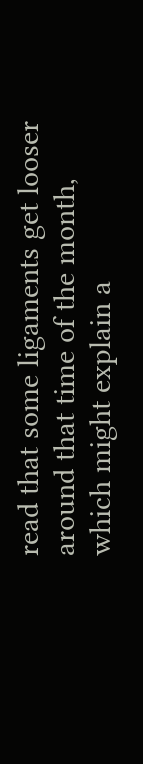read that some ligaments get looser around that time of the month, which might explain a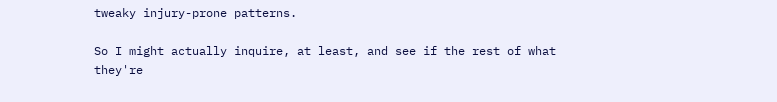tweaky injury-prone patterns.

So I might actually inquire, at least, and see if the rest of what they're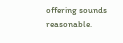offering sounds reasonable.